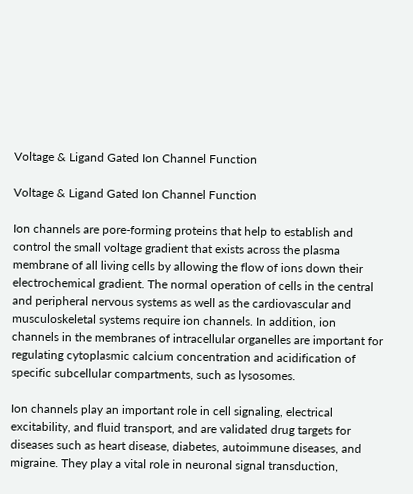Voltage & Ligand Gated Ion Channel Function

Voltage & Ligand Gated Ion Channel Function

Ion channels are pore-forming proteins that help to establish and control the small voltage gradient that exists across the plasma membrane of all living cells by allowing the flow of ions down their electrochemical gradient. The normal operation of cells in the central and peripheral nervous systems as well as the cardiovascular and musculoskeletal systems require ion channels. In addition, ion channels in the membranes of intracellular organelles are important for regulating cytoplasmic calcium concentration and acidification of specific subcellular compartments, such as lysosomes.

Ion channels play an important role in cell signaling, electrical excitability, and fluid transport, and are validated drug targets for diseases such as heart disease, diabetes, autoimmune diseases, and migraine. They play a vital role in neuronal signal transduction,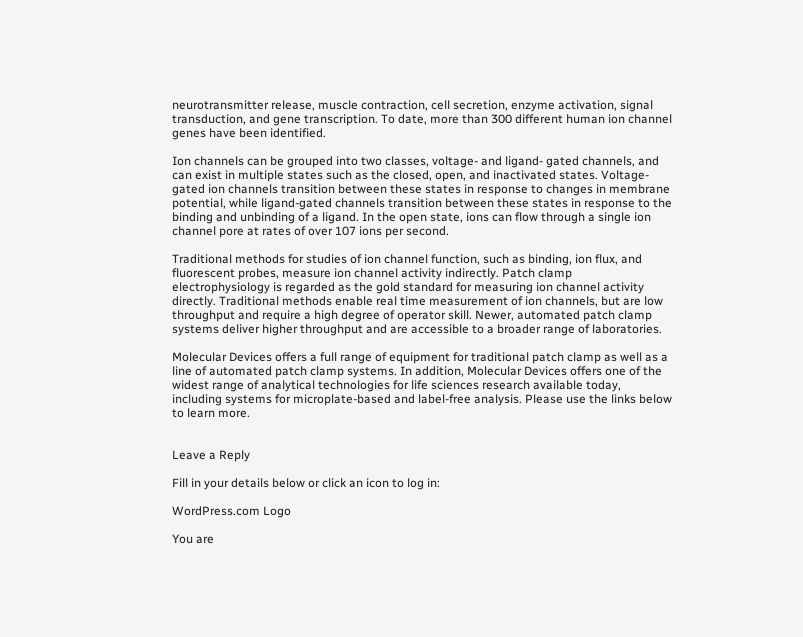neurotransmitter release, muscle contraction, cell secretion, enzyme activation, signal transduction, and gene transcription. To date, more than 300 different human ion channel genes have been identified.

Ion channels can be grouped into two classes, voltage- and ligand- gated channels, and can exist in multiple states such as the closed, open, and inactivated states. Voltage-gated ion channels transition between these states in response to changes in membrane potential, while ligand-gated channels transition between these states in response to the binding and unbinding of a ligand. In the open state, ions can flow through a single ion channel pore at rates of over 107 ions per second.

Traditional methods for studies of ion channel function, such as binding, ion flux, and fluorescent probes, measure ion channel activity indirectly. Patch clamp electrophysiology is regarded as the gold standard for measuring ion channel activity directly. Traditional methods enable real time measurement of ion channels, but are low throughput and require a high degree of operator skill. Newer, automated patch clamp systems deliver higher throughput and are accessible to a broader range of laboratories.

Molecular Devices offers a full range of equipment for traditional patch clamp as well as a line of automated patch clamp systems. In addition, Molecular Devices offers one of the widest range of analytical technologies for life sciences research available today, including systems for microplate-based and label-free analysis. Please use the links below to learn more.


Leave a Reply

Fill in your details below or click an icon to log in:

WordPress.com Logo

You are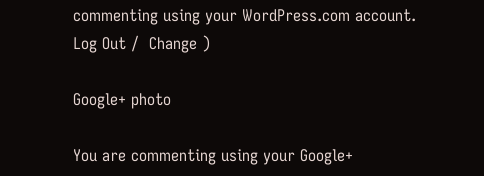commenting using your WordPress.com account. Log Out /  Change )

Google+ photo

You are commenting using your Google+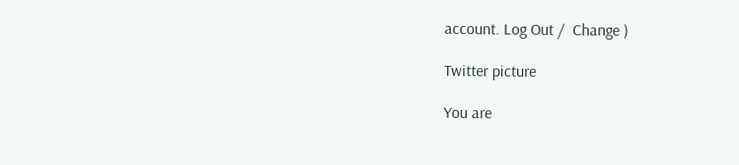account. Log Out /  Change )

Twitter picture

You are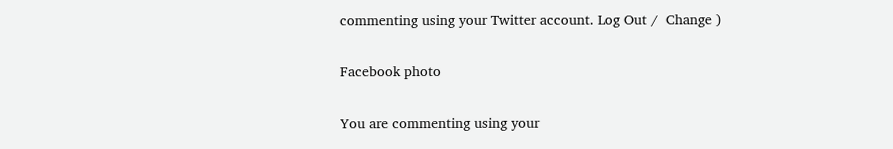commenting using your Twitter account. Log Out /  Change )

Facebook photo

You are commenting using your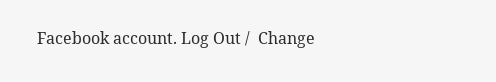Facebook account. Log Out /  Change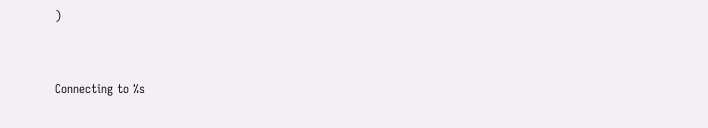)


Connecting to %s